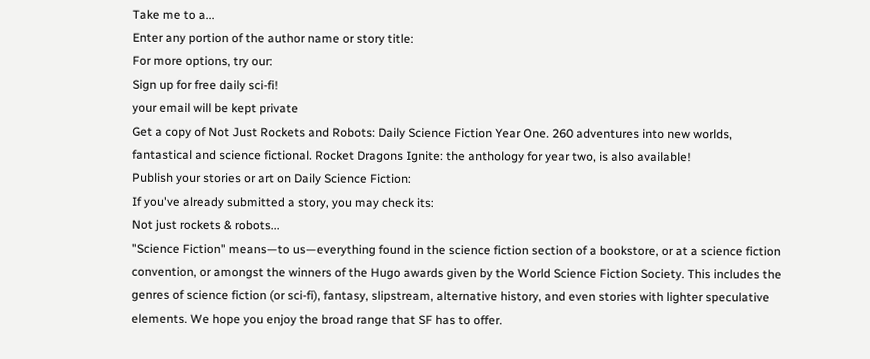Take me to a...
Enter any portion of the author name or story title:
For more options, try our:
Sign up for free daily sci-fi!
your email will be kept private
Get a copy of Not Just Rockets and Robots: Daily Science Fiction Year One. 260 adventures into new worlds, fantastical and science fictional. Rocket Dragons Ignite: the anthology for year two, is also available!
Publish your stories or art on Daily Science Fiction:
If you've already submitted a story, you may check its:
Not just rockets & robots...
"Science Fiction" means—to us—everything found in the science fiction section of a bookstore, or at a science fiction convention, or amongst the winners of the Hugo awards given by the World Science Fiction Society. This includes the genres of science fiction (or sci-fi), fantasy, slipstream, alternative history, and even stories with lighter speculative elements. We hope you enjoy the broad range that SF has to offer.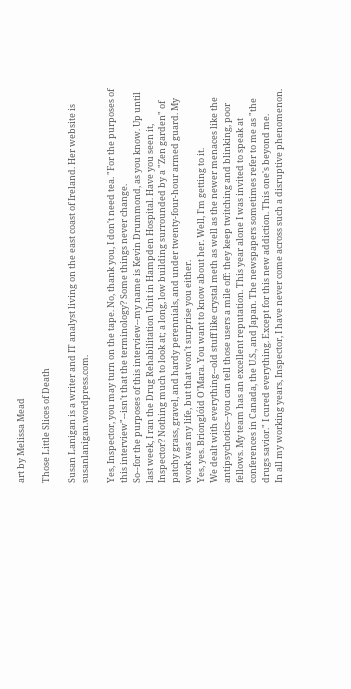art by Melissa Mead

Those Little Slices of Death

Susan Lanigan is a writer and IT analyst living on the east coast of Ireland. Her website is susanlanigan.wordpress.com.

Yes, Inspector, you may turn on the tape. No, thank you, I don't need tea. "For the purposes of this interview"--isn't that the terminology? Some things never change.
So--for the purposes of this interview--my name is Kevin Drummond, as you know. Up until last week, I ran the Drug Rehabilitation Unit in Hampden Hospital. Have you seen it, Inspector? Nothing much to look at; a long, low building surrounded by a "Zen garden" of patchy grass, gravel, and hardy perennials, and under twenty-four-hour armed guard. My work was my life, but that won't surprise you either.
Yes, yes. Brionglóid O'Mara. You want to know about her. Well, I'm getting to it.
We dealt with everything--old stuff like crystal meth as well as the newer menaces like the antipsychotics--you can tell those users a mile off: they keep twitching and blinking, poor fellows. My team has an excellent reputation. This year alone I was invited to speak at conferences in Canada, the U.S., and Japan. The newspapers sometimes refer to me as "the drugs savior." I cured everything. Except for this new addiction. This one's beyond me.
In all my working years, Inspector, I have never come across such a disruptive phenomenon.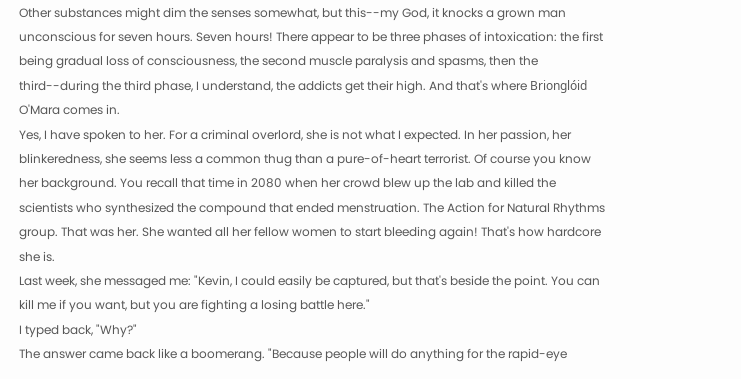Other substances might dim the senses somewhat, but this--my God, it knocks a grown man unconscious for seven hours. Seven hours! There appear to be three phases of intoxication: the first being gradual loss of consciousness, the second muscle paralysis and spasms, then the third--during the third phase, I understand, the addicts get their high. And that's where Brionglóid O'Mara comes in.
Yes, I have spoken to her. For a criminal overlord, she is not what I expected. In her passion, her blinkeredness, she seems less a common thug than a pure-of-heart terrorist. Of course you know her background. You recall that time in 2080 when her crowd blew up the lab and killed the scientists who synthesized the compound that ended menstruation. The Action for Natural Rhythms group. That was her. She wanted all her fellow women to start bleeding again! That's how hardcore she is.
Last week, she messaged me: "Kevin, I could easily be captured, but that's beside the point. You can kill me if you want, but you are fighting a losing battle here."
I typed back, "Why?"
The answer came back like a boomerang. "Because people will do anything for the rapid-eye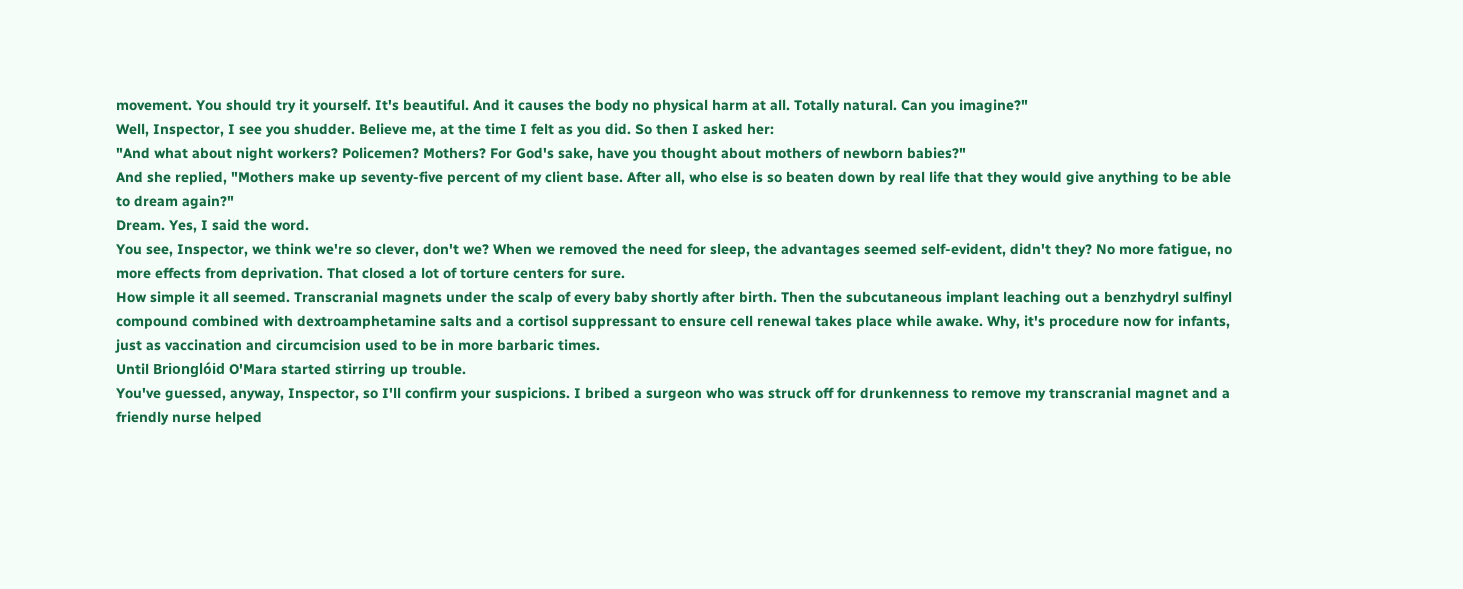movement. You should try it yourself. It's beautiful. And it causes the body no physical harm at all. Totally natural. Can you imagine?"
Well, Inspector, I see you shudder. Believe me, at the time I felt as you did. So then I asked her:
"And what about night workers? Policemen? Mothers? For God's sake, have you thought about mothers of newborn babies?"
And she replied, "Mothers make up seventy-five percent of my client base. After all, who else is so beaten down by real life that they would give anything to be able to dream again?"
Dream. Yes, I said the word.
You see, Inspector, we think we're so clever, don't we? When we removed the need for sleep, the advantages seemed self-evident, didn't they? No more fatigue, no more effects from deprivation. That closed a lot of torture centers for sure.
How simple it all seemed. Transcranial magnets under the scalp of every baby shortly after birth. Then the subcutaneous implant leaching out a benzhydryl sulfinyl compound combined with dextroamphetamine salts and a cortisol suppressant to ensure cell renewal takes place while awake. Why, it's procedure now for infants, just as vaccination and circumcision used to be in more barbaric times.
Until Brionglóid O'Mara started stirring up trouble.
You've guessed, anyway, Inspector, so I'll confirm your suspicions. I bribed a surgeon who was struck off for drunkenness to remove my transcranial magnet and a friendly nurse helped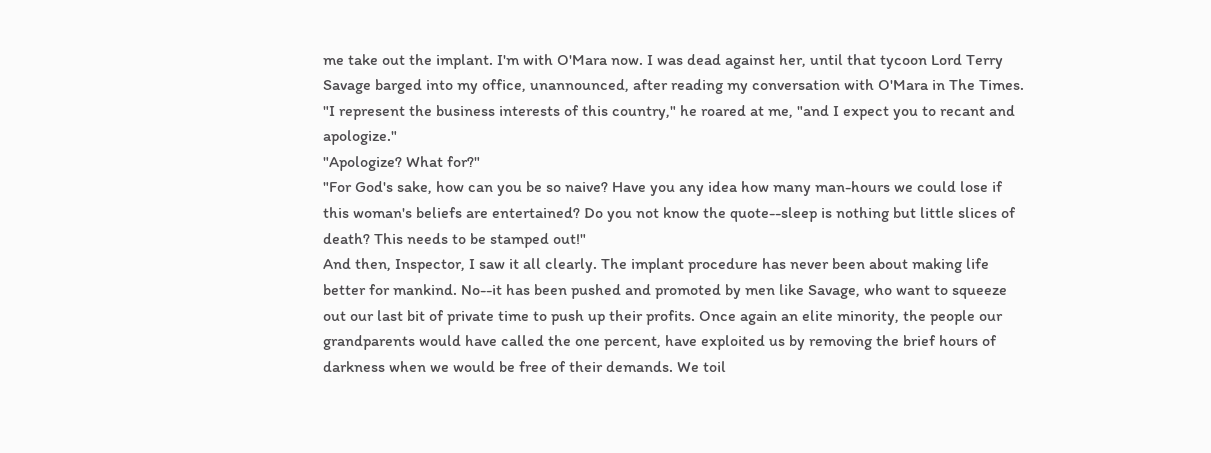me take out the implant. I'm with O'Mara now. I was dead against her, until that tycoon Lord Terry Savage barged into my office, unannounced, after reading my conversation with O'Mara in The Times.
"I represent the business interests of this country," he roared at me, "and I expect you to recant and apologize."
"Apologize? What for?"
"For God's sake, how can you be so naive? Have you any idea how many man-hours we could lose if this woman's beliefs are entertained? Do you not know the quote--sleep is nothing but little slices of death? This needs to be stamped out!"
And then, Inspector, I saw it all clearly. The implant procedure has never been about making life better for mankind. No--it has been pushed and promoted by men like Savage, who want to squeeze out our last bit of private time to push up their profits. Once again an elite minority, the people our grandparents would have called the one percent, have exploited us by removing the brief hours of darkness when we would be free of their demands. We toil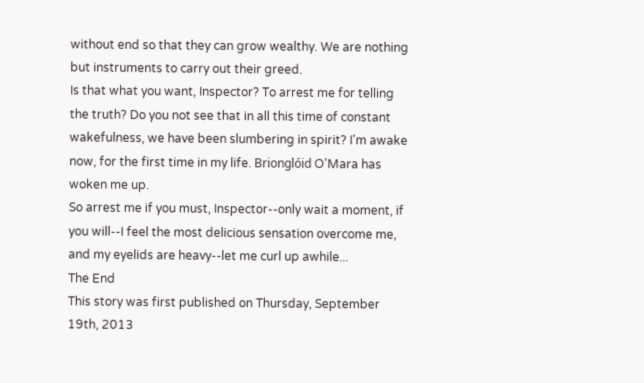without end so that they can grow wealthy. We are nothing but instruments to carry out their greed.
Is that what you want, Inspector? To arrest me for telling the truth? Do you not see that in all this time of constant wakefulness, we have been slumbering in spirit? I'm awake now, for the first time in my life. Brionglóid O'Mara has woken me up.
So arrest me if you must, Inspector--only wait a moment, if you will--I feel the most delicious sensation overcome me, and my eyelids are heavy--let me curl up awhile...
The End
This story was first published on Thursday, September 19th, 2013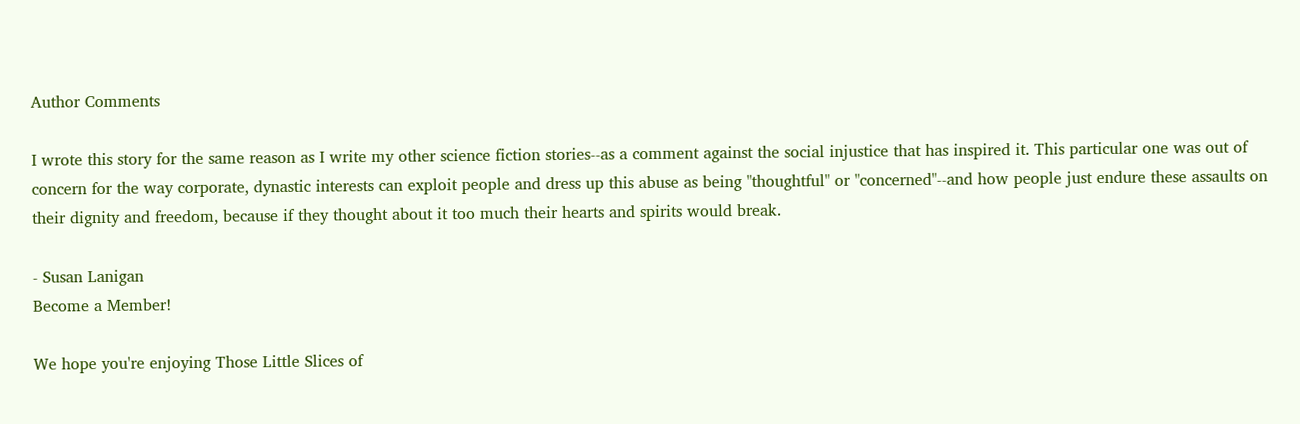Author Comments

I wrote this story for the same reason as I write my other science fiction stories--as a comment against the social injustice that has inspired it. This particular one was out of concern for the way corporate, dynastic interests can exploit people and dress up this abuse as being "thoughtful" or "concerned"--and how people just endure these assaults on their dignity and freedom, because if they thought about it too much their hearts and spirits would break.

- Susan Lanigan
Become a Member!

We hope you're enjoying Those Little Slices of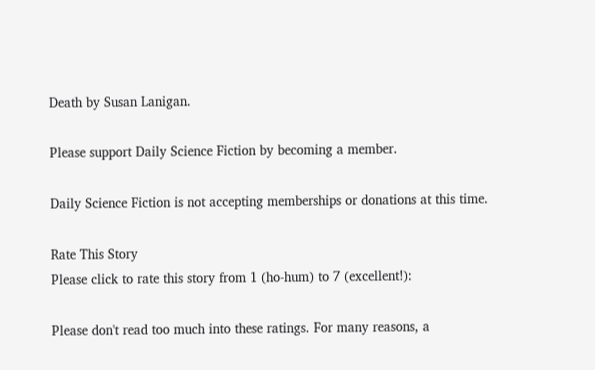Death by Susan Lanigan.

Please support Daily Science Fiction by becoming a member.

Daily Science Fiction is not accepting memberships or donations at this time.

Rate This Story
Please click to rate this story from 1 (ho-hum) to 7 (excellent!):

Please don't read too much into these ratings. For many reasons, a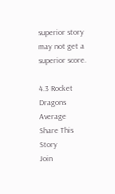superior story may not get a superior score.

4.3 Rocket Dragons Average
Share This Story
Join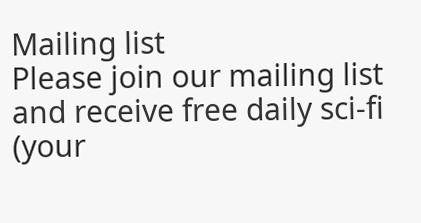Mailing list
Please join our mailing list and receive free daily sci-fi (your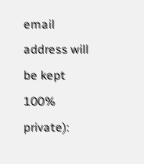email address will be kept 100% private):